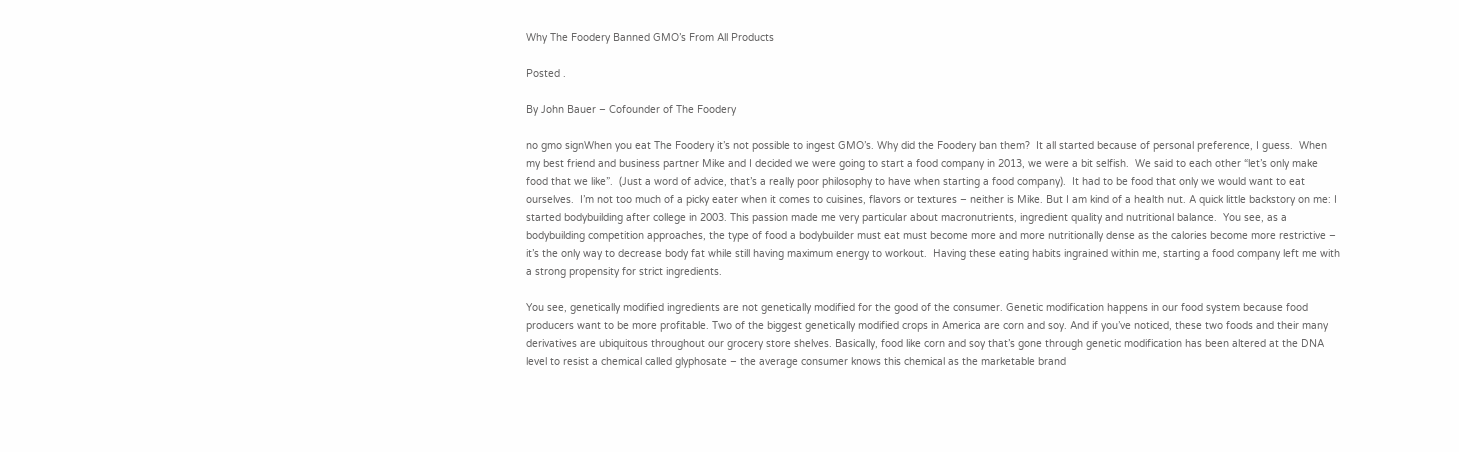Why The Foodery Banned GMO’s From All Products

Posted .

By John Bauer – Cofounder of The Foodery

no gmo signWhen you eat The Foodery it’s not possible to ingest GMO’s. Why did the Foodery ban them?  It all started because of personal preference, I guess.  When my best friend and business partner Mike and I decided we were going to start a food company in 2013, we were a bit selfish.  We said to each other “let’s only make food that we like”.  (Just a word of advice, that’s a really poor philosophy to have when starting a food company).  It had to be food that only we would want to eat ourselves.  I’m not too much of a picky eater when it comes to cuisines, flavors or textures – neither is Mike. But I am kind of a health nut. A quick little backstory on me: I started bodybuilding after college in 2003. This passion made me very particular about macronutrients, ingredient quality and nutritional balance.  You see, as a bodybuilding competition approaches, the type of food a bodybuilder must eat must become more and more nutritionally dense as the calories become more restrictive – it’s the only way to decrease body fat while still having maximum energy to workout.  Having these eating habits ingrained within me, starting a food company left me with a strong propensity for strict ingredients.

You see, genetically modified ingredients are not genetically modified for the good of the consumer. Genetic modification happens in our food system because food producers want to be more profitable. Two of the biggest genetically modified crops in America are corn and soy. And if you’ve noticed, these two foods and their many derivatives are ubiquitous throughout our grocery store shelves. Basically, food like corn and soy that’s gone through genetic modification has been altered at the DNA level to resist a chemical called glyphosate – the average consumer knows this chemical as the marketable brand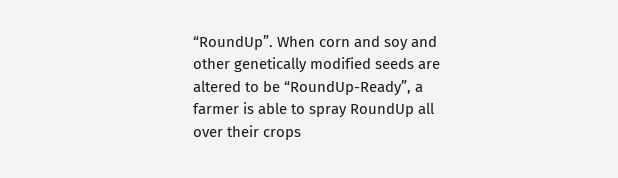“RoundUp”. When corn and soy and other genetically modified seeds are altered to be “RoundUp-Ready”, a farmer is able to spray RoundUp all over their crops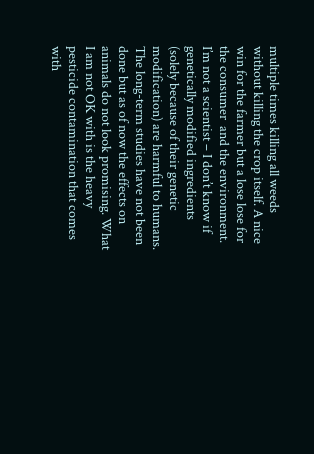multiple times killing all weeds without killing the crop itself. A nice win for the farmer but a lose lose for the consumer  and the environment.  I’m not a scientist – I don’t know if genetically modified ingredients (solely because of their genetic modification) are harmful to humans. The long-term studies have not been done but as of now the effects on animals do not look promising. What I am not OK with is the heavy pesticide contamination that comes with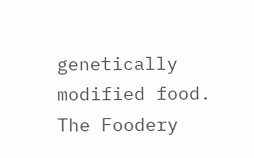genetically modified food. The Foodery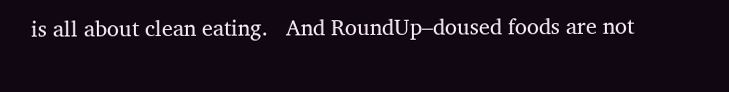is all about clean eating.   And RoundUp–doused foods are not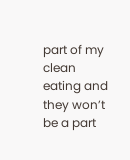part of my clean eating and they won’t be a part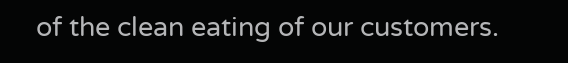of the clean eating of our customers.